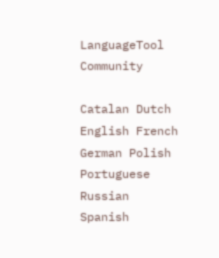LanguageTool Community

Catalan Dutch English French German Polish Portuguese Russian Spanish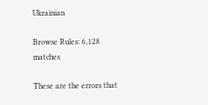Ukrainian

Browse Rules: 6,128 matches

These are the errors that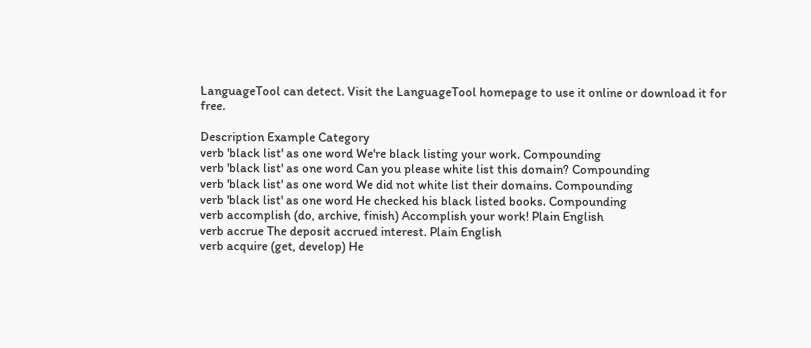LanguageTool can detect. Visit the LanguageTool homepage to use it online or download it for free.

Description Example Category
verb 'black list' as one word We're black listing your work. Compounding
verb 'black list' as one word Can you please white list this domain? Compounding
verb 'black list' as one word We did not white list their domains. Compounding
verb 'black list' as one word He checked his black listed books. Compounding
verb accomplish (do, archive, finish) Accomplish your work! Plain English
verb accrue The deposit accrued interest. Plain English
verb acquire (get, develop) He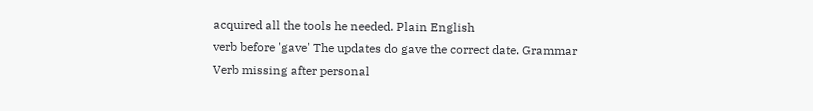acquired all the tools he needed. Plain English
verb before 'gave' The updates do gave the correct date. Grammar
Verb missing after personal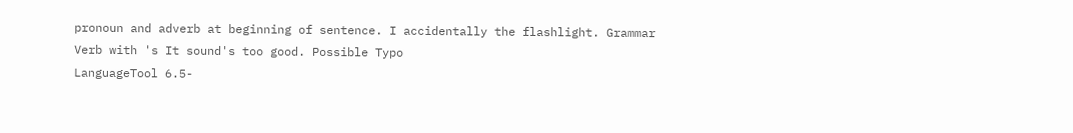pronoun and adverb at beginning of sentence. I accidentally the flashlight. Grammar
Verb with 's It sound's too good. Possible Typo
LanguageTool 6.5-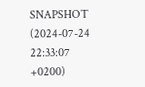SNAPSHOT (2024-07-24 22:33:07 +0200)